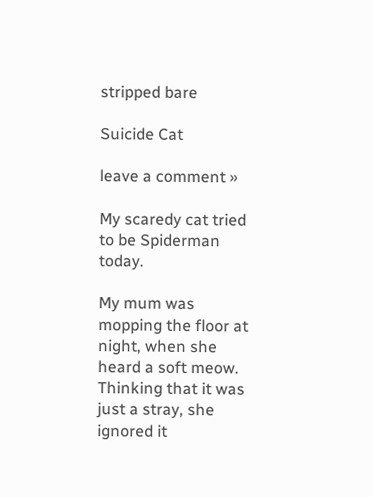stripped bare

Suicide Cat

leave a comment »

My scaredy cat tried to be Spiderman today.

My mum was mopping the floor at night, when she heard a soft meow. Thinking that it was just a stray, she ignored it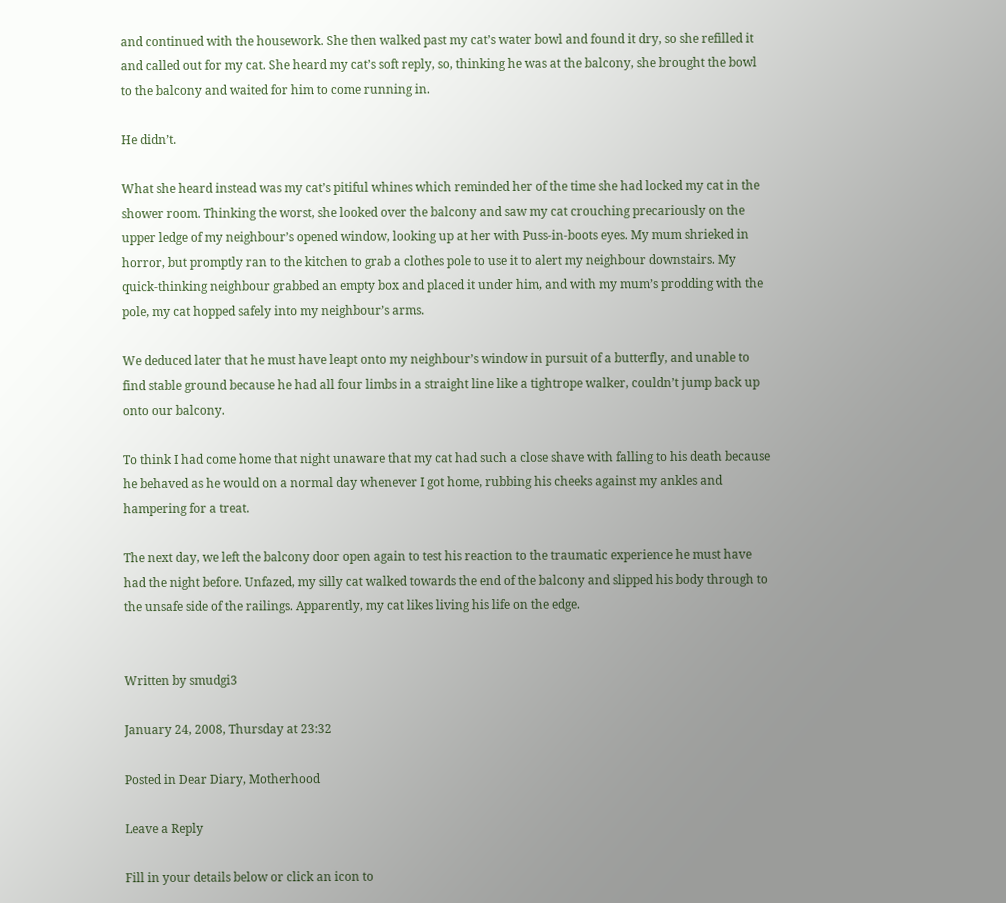and continued with the housework. She then walked past my cat’s water bowl and found it dry, so she refilled it and called out for my cat. She heard my cat’s soft reply, so, thinking he was at the balcony, she brought the bowl to the balcony and waited for him to come running in.

He didn’t.

What she heard instead was my cat’s pitiful whines which reminded her of the time she had locked my cat in the shower room. Thinking the worst, she looked over the balcony and saw my cat crouching precariously on the upper ledge of my neighbour’s opened window, looking up at her with Puss-in-boots eyes. My mum shrieked in horror, but promptly ran to the kitchen to grab a clothes pole to use it to alert my neighbour downstairs. My quick-thinking neighbour grabbed an empty box and placed it under him, and with my mum’s prodding with the pole, my cat hopped safely into my neighbour’s arms.

We deduced later that he must have leapt onto my neighbour’s window in pursuit of a butterfly, and unable to find stable ground because he had all four limbs in a straight line like a tightrope walker, couldn’t jump back up onto our balcony.

To think I had come home that night unaware that my cat had such a close shave with falling to his death because he behaved as he would on a normal day whenever I got home, rubbing his cheeks against my ankles and hampering for a treat.

The next day, we left the balcony door open again to test his reaction to the traumatic experience he must have had the night before. Unfazed, my silly cat walked towards the end of the balcony and slipped his body through to the unsafe side of the railings. Apparently, my cat likes living his life on the edge.


Written by smudgi3

January 24, 2008, Thursday at 23:32

Posted in Dear Diary, Motherhood

Leave a Reply

Fill in your details below or click an icon to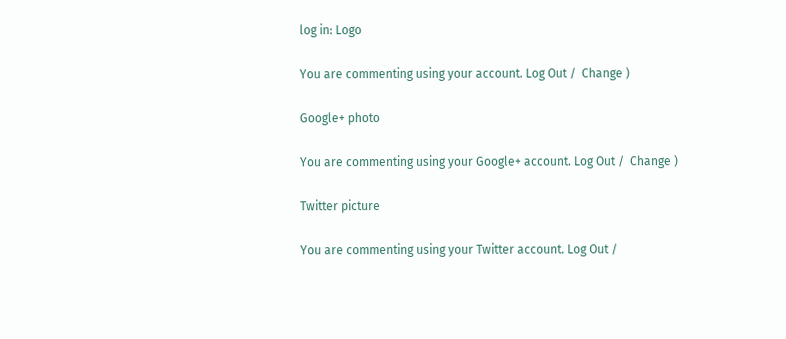log in: Logo

You are commenting using your account. Log Out /  Change )

Google+ photo

You are commenting using your Google+ account. Log Out /  Change )

Twitter picture

You are commenting using your Twitter account. Log Out /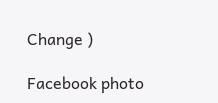Change )

Facebook photo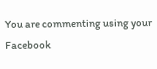You are commenting using your Facebook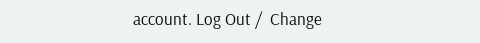account. Log Out /  Change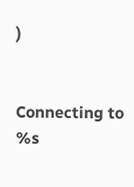)


Connecting to %s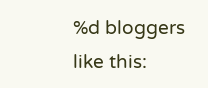%d bloggers like this: